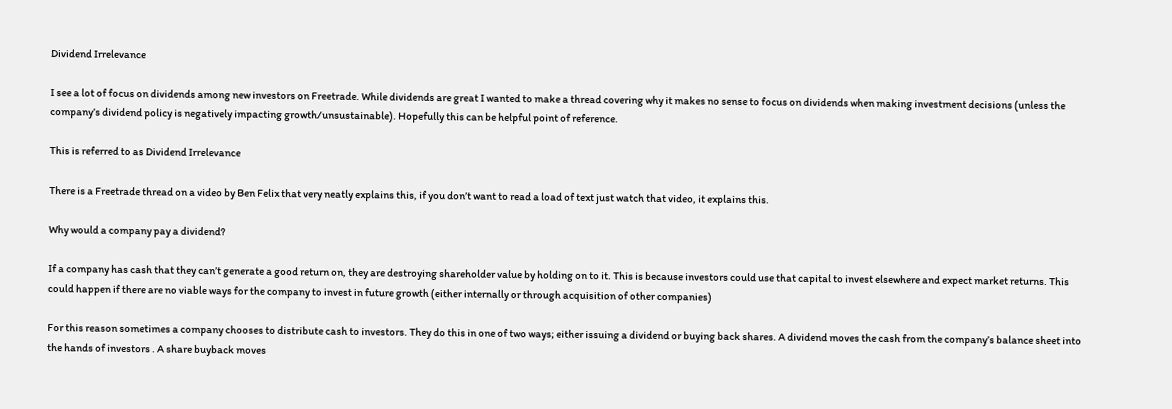Dividend Irrelevance

I see a lot of focus on dividends among new investors on Freetrade. While dividends are great I wanted to make a thread covering why it makes no sense to focus on dividends when making investment decisions (unless the company’s dividend policy is negatively impacting growth/unsustainable). Hopefully this can be helpful point of reference.

This is referred to as Dividend Irrelevance

There is a Freetrade thread on a video by Ben Felix that very neatly explains this, if you don’t want to read a load of text just watch that video, it explains this.

Why would a company pay a dividend?

If a company has cash that they can’t generate a good return on, they are destroying shareholder value by holding on to it. This is because investors could use that capital to invest elsewhere and expect market returns. This could happen if there are no viable ways for the company to invest in future growth (either internally or through acquisition of other companies)

For this reason sometimes a company chooses to distribute cash to investors. They do this in one of two ways; either issuing a dividend or buying back shares. A dividend moves the cash from the company’s balance sheet into the hands of investors . A share buyback moves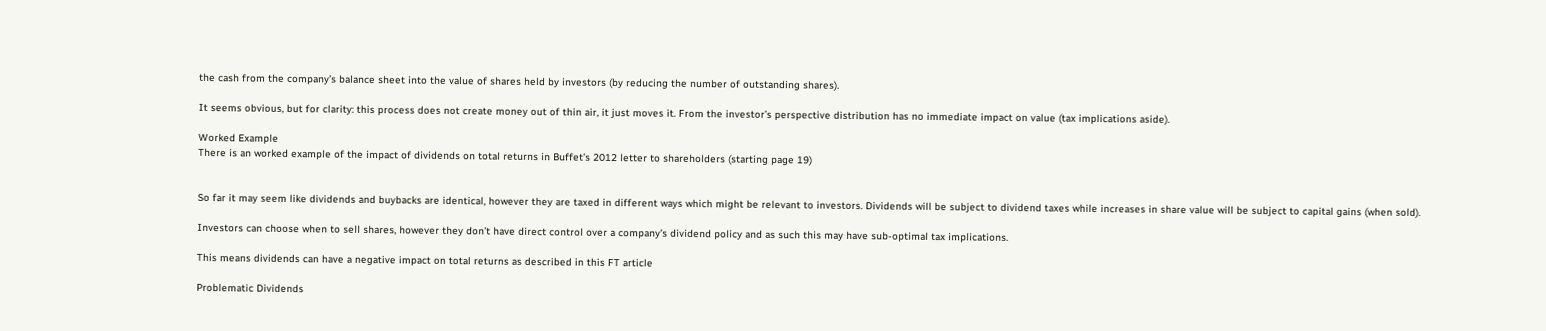the cash from the company’s balance sheet into the value of shares held by investors (by reducing the number of outstanding shares).

It seems obvious, but for clarity: this process does not create money out of thin air, it just moves it. From the investor’s perspective distribution has no immediate impact on value (tax implications aside).

Worked Example
There is an worked example of the impact of dividends on total returns in Buffet’s 2012 letter to shareholders (starting page 19)


So far it may seem like dividends and buybacks are identical, however they are taxed in different ways which might be relevant to investors. Dividends will be subject to dividend taxes while increases in share value will be subject to capital gains (when sold).

Investors can choose when to sell shares, however they don’t have direct control over a company’s dividend policy and as such this may have sub-optimal tax implications.

This means dividends can have a negative impact on total returns as described in this FT article

Problematic Dividends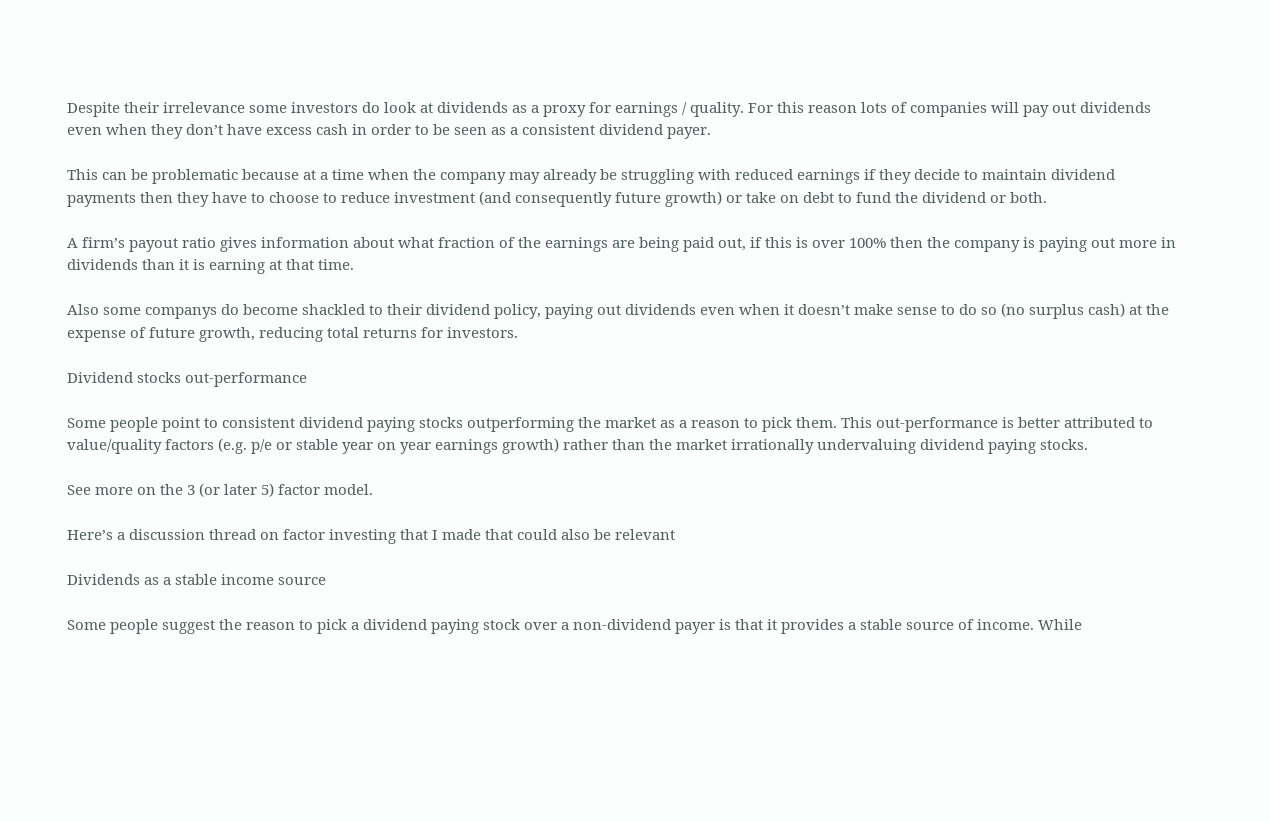Despite their irrelevance some investors do look at dividends as a proxy for earnings / quality. For this reason lots of companies will pay out dividends even when they don’t have excess cash in order to be seen as a consistent dividend payer.

This can be problematic because at a time when the company may already be struggling with reduced earnings if they decide to maintain dividend payments then they have to choose to reduce investment (and consequently future growth) or take on debt to fund the dividend or both.

A firm’s payout ratio gives information about what fraction of the earnings are being paid out, if this is over 100% then the company is paying out more in dividends than it is earning at that time.

Also some companys do become shackled to their dividend policy, paying out dividends even when it doesn’t make sense to do so (no surplus cash) at the expense of future growth, reducing total returns for investors.

Dividend stocks out-performance

Some people point to consistent dividend paying stocks outperforming the market as a reason to pick them. This out-performance is better attributed to value/quality factors (e.g. p/e or stable year on year earnings growth) rather than the market irrationally undervaluing dividend paying stocks.

See more on the 3 (or later 5) factor model.

Here’s a discussion thread on factor investing that I made that could also be relevant

Dividends as a stable income source

Some people suggest the reason to pick a dividend paying stock over a non-dividend payer is that it provides a stable source of income. While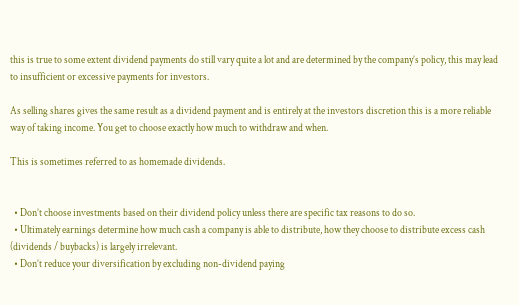this is true to some extent dividend payments do still vary quite a lot and are determined by the company’s policy, this may lead to insufficient or excessive payments for investors.

As selling shares gives the same result as a dividend payment and is entirely at the investors discretion this is a more reliable way of taking income. You get to choose exactly how much to withdraw and when.

This is sometimes referred to as homemade dividends.


  • Don’t choose investments based on their dividend policy unless there are specific tax reasons to do so.
  • Ultimately earnings determine how much cash a company is able to distribute, how they choose to distribute excess cash (dividends / buybacks) is largely irrelevant.
  • Don’t reduce your diversification by excluding non-dividend paying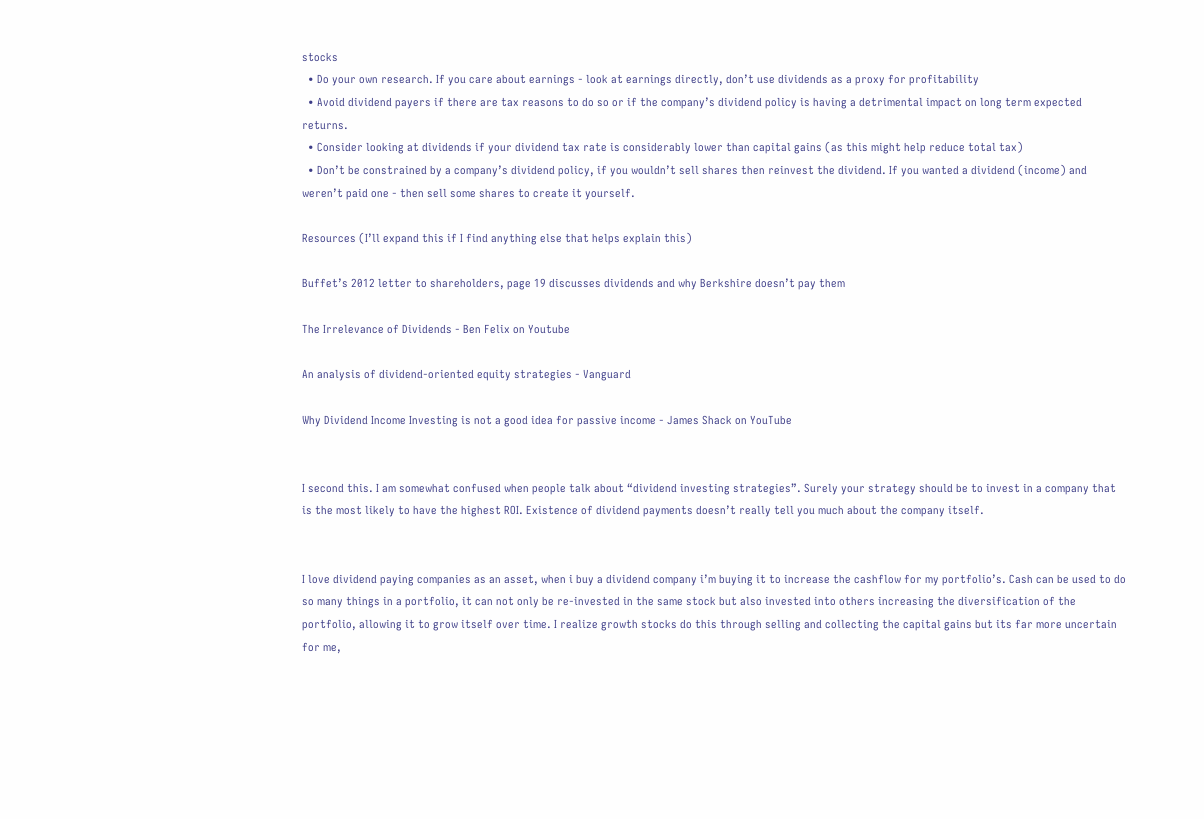stocks
  • Do your own research. If you care about earnings - look at earnings directly, don’t use dividends as a proxy for profitability
  • Avoid dividend payers if there are tax reasons to do so or if the company’s dividend policy is having a detrimental impact on long term expected returns.
  • Consider looking at dividends if your dividend tax rate is considerably lower than capital gains (as this might help reduce total tax)
  • Don’t be constrained by a company’s dividend policy, if you wouldn’t sell shares then reinvest the dividend. If you wanted a dividend (income) and weren’t paid one - then sell some shares to create it yourself.

Resources (I’ll expand this if I find anything else that helps explain this)

Buffet’s 2012 letter to shareholders, page 19 discusses dividends and why Berkshire doesn’t pay them

The Irrelevance of Dividends - Ben Felix on Youtube

An analysis of dividend-oriented equity strategies - Vanguard

Why Dividend Income Investing is not a good idea for passive income - James Shack on YouTube


I second this. I am somewhat confused when people talk about “dividend investing strategies”. Surely your strategy should be to invest in a company that is the most likely to have the highest ROI. Existence of dividend payments doesn’t really tell you much about the company itself.


I love dividend paying companies as an asset, when i buy a dividend company i’m buying it to increase the cashflow for my portfolio’s. Cash can be used to do so many things in a portfolio, it can not only be re-invested in the same stock but also invested into others increasing the diversification of the portfolio, allowing it to grow itself over time. I realize growth stocks do this through selling and collecting the capital gains but its far more uncertain for me,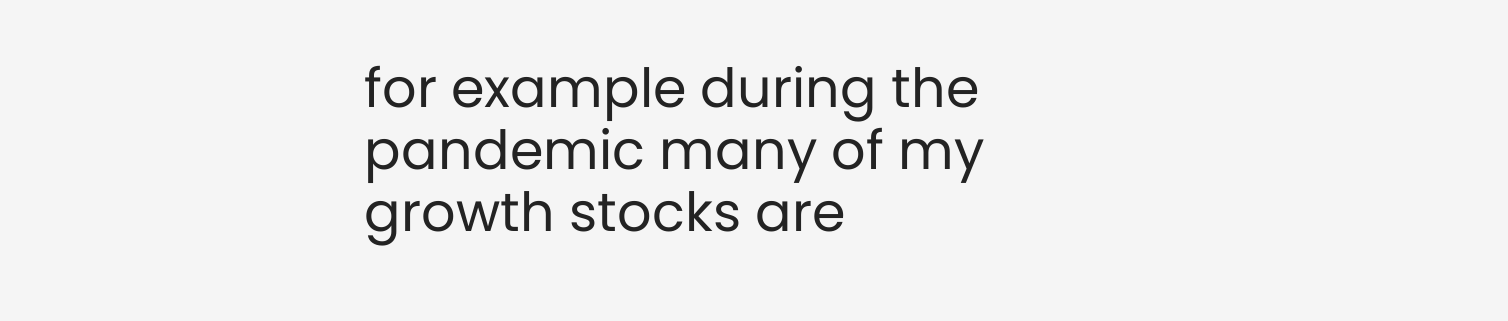for example during the pandemic many of my growth stocks are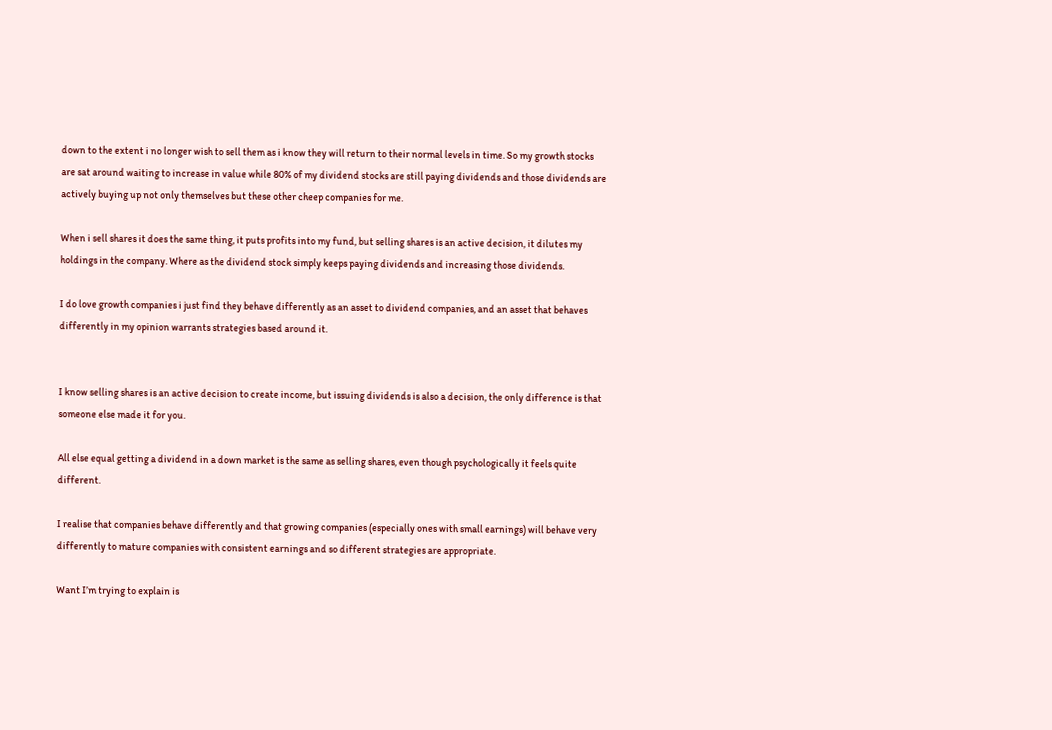down to the extent i no longer wish to sell them as i know they will return to their normal levels in time. So my growth stocks are sat around waiting to increase in value while 80% of my dividend stocks are still paying dividends and those dividends are actively buying up not only themselves but these other cheep companies for me.

When i sell shares it does the same thing, it puts profits into my fund, but selling shares is an active decision, it dilutes my holdings in the company. Where as the dividend stock simply keeps paying dividends and increasing those dividends.

I do love growth companies i just find they behave differently as an asset to dividend companies, and an asset that behaves differently in my opinion warrants strategies based around it.


I know selling shares is an active decision to create income, but issuing dividends is also a decision, the only difference is that someone else made it for you.

All else equal getting a dividend in a down market is the same as selling shares, even though psychologically it feels quite different.

I realise that companies behave differently and that growing companies (especially ones with small earnings) will behave very differently to mature companies with consistent earnings and so different strategies are appropriate.

Want I’m trying to explain is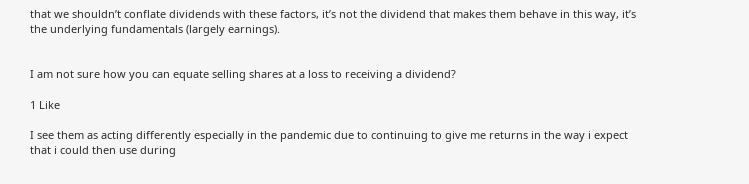that we shouldn’t conflate dividends with these factors, it’s not the dividend that makes them behave in this way, it’s the underlying fundamentals (largely earnings).


I am not sure how you can equate selling shares at a loss to receiving a dividend?

1 Like

I see them as acting differently especially in the pandemic due to continuing to give me returns in the way i expect that i could then use during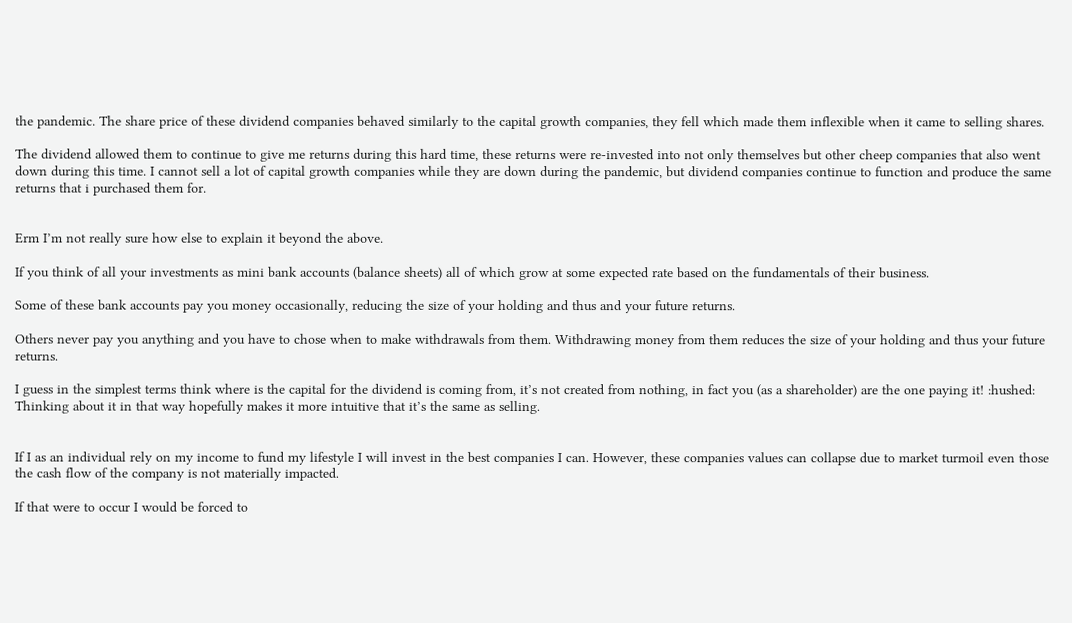the pandemic. The share price of these dividend companies behaved similarly to the capital growth companies, they fell which made them inflexible when it came to selling shares.

The dividend allowed them to continue to give me returns during this hard time, these returns were re-invested into not only themselves but other cheep companies that also went down during this time. I cannot sell a lot of capital growth companies while they are down during the pandemic, but dividend companies continue to function and produce the same returns that i purchased them for.


Erm I’m not really sure how else to explain it beyond the above.

If you think of all your investments as mini bank accounts (balance sheets) all of which grow at some expected rate based on the fundamentals of their business.

Some of these bank accounts pay you money occasionally, reducing the size of your holding and thus and your future returns.

Others never pay you anything and you have to chose when to make withdrawals from them. Withdrawing money from them reduces the size of your holding and thus your future returns.

I guess in the simplest terms think where is the capital for the dividend is coming from, it’s not created from nothing, in fact you (as a shareholder) are the one paying it! :hushed: Thinking about it in that way hopefully makes it more intuitive that it’s the same as selling.


If I as an individual rely on my income to fund my lifestyle I will invest in the best companies I can. However, these companies values can collapse due to market turmoil even those the cash flow of the company is not materially impacted.

If that were to occur I would be forced to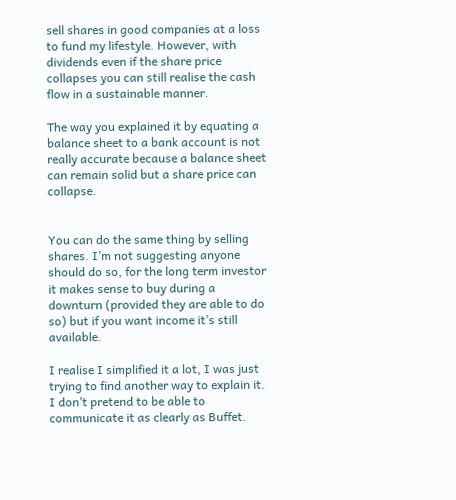sell shares in good companies at a loss to fund my lifestyle. However, with dividends even if the share price collapses you can still realise the cash flow in a sustainable manner.

The way you explained it by equating a balance sheet to a bank account is not really accurate because a balance sheet can remain solid but a share price can collapse.


You can do the same thing by selling shares. I’m not suggesting anyone should do so, for the long term investor it makes sense to buy during a downturn (provided they are able to do so) but if you want income it’s still available.

I realise I simplified it a lot, I was just trying to find another way to explain it. I don’t pretend to be able to communicate it as clearly as Buffet.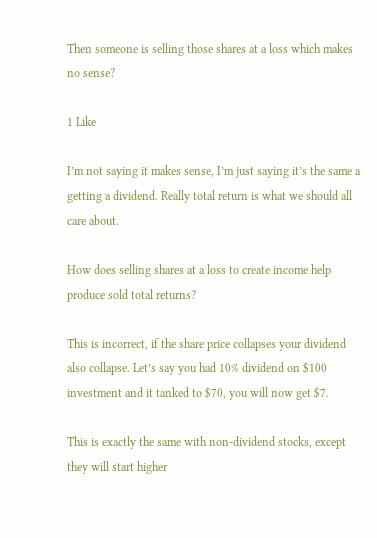Then someone is selling those shares at a loss which makes no sense?

1 Like

I’m not saying it makes sense, I’m just saying it’s the same a getting a dividend. Really total return is what we should all care about.

How does selling shares at a loss to create income help produce sold total returns?

This is incorrect, if the share price collapses your dividend also collapse. Let’s say you had 10% dividend on $100 investment and it tanked to $70, you will now get $7.

This is exactly the same with non-dividend stocks, except they will start higher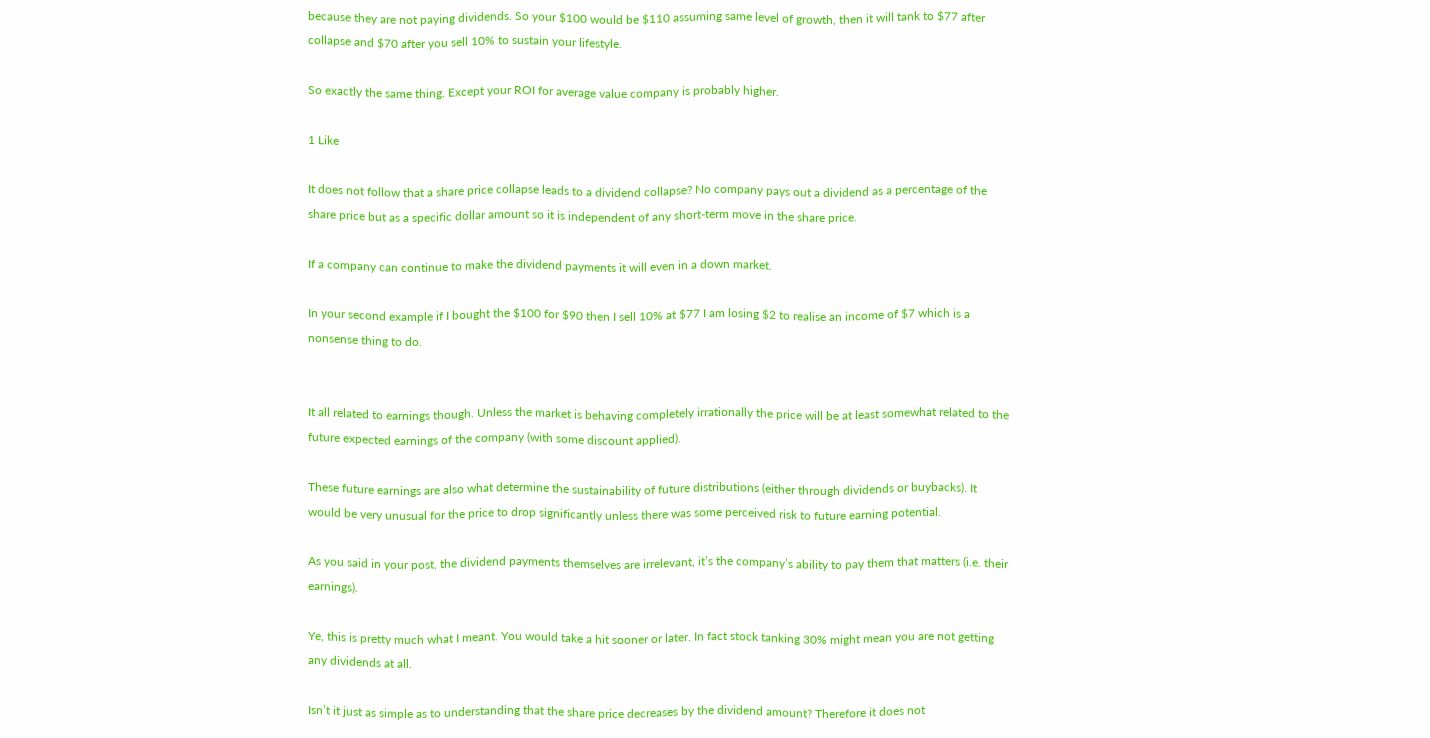because they are not paying dividends. So your $100 would be $110 assuming same level of growth, then it will tank to $77 after collapse and $70 after you sell 10% to sustain your lifestyle.

So exactly the same thing. Except your ROI for average value company is probably higher.

1 Like

It does not follow that a share price collapse leads to a dividend collapse? No company pays out a dividend as a percentage of the share price but as a specific dollar amount so it is independent of any short-term move in the share price.

If a company can continue to make the dividend payments it will even in a down market.

In your second example if I bought the $100 for $90 then I sell 10% at $77 I am losing $2 to realise an income of $7 which is a nonsense thing to do.


It all related to earnings though. Unless the market is behaving completely irrationally the price will be at least somewhat related to the future expected earnings of the company (with some discount applied).

These future earnings are also what determine the sustainability of future distributions (either through dividends or buybacks). It would be very unusual for the price to drop significantly unless there was some perceived risk to future earning potential.

As you said in your post, the dividend payments themselves are irrelevant, it’s the company’s ability to pay them that matters (i.e. their earnings).

Ye, this is pretty much what I meant. You would take a hit sooner or later. In fact stock tanking 30% might mean you are not getting any dividends at all.

Isn’t it just as simple as to understanding that the share price decreases by the dividend amount? Therefore it does not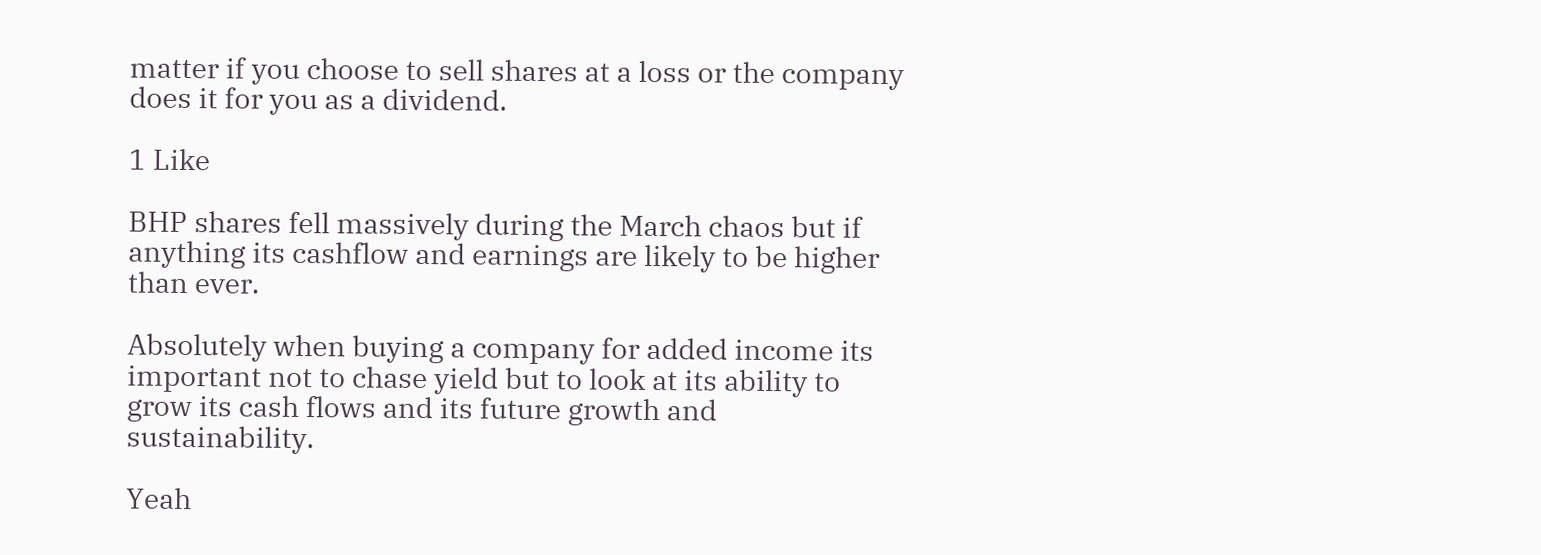matter if you choose to sell shares at a loss or the company does it for you as a dividend.

1 Like

BHP shares fell massively during the March chaos but if anything its cashflow and earnings are likely to be higher than ever.

Absolutely when buying a company for added income its important not to chase yield but to look at its ability to grow its cash flows and its future growth and sustainability.

Yeah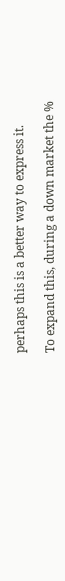perhaps this is a better way to express it.

To expand this, during a down market the %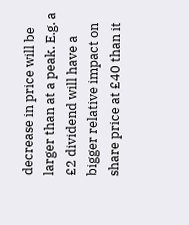decrease in price will be larger than at a peak. E.g. a £2 dividend will have a bigger relative impact on share price at £40 than it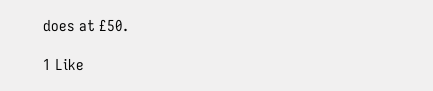does at £50.

1 Like